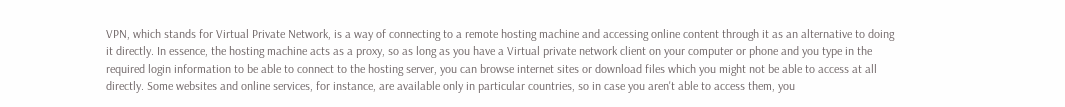VPN, which stands for Virtual Private Network, is a way of connecting to a remote hosting machine and accessing online content through it as an alternative to doing it directly. In essence, the hosting machine acts as a proxy, so as long as you have a Virtual private network client on your computer or phone and you type in the required login information to be able to connect to the hosting server, you can browse internet sites or download files which you might not be able to access at all directly. Some websites and online services, for instance, are available only in particular countries, so in case you aren't able to access them, you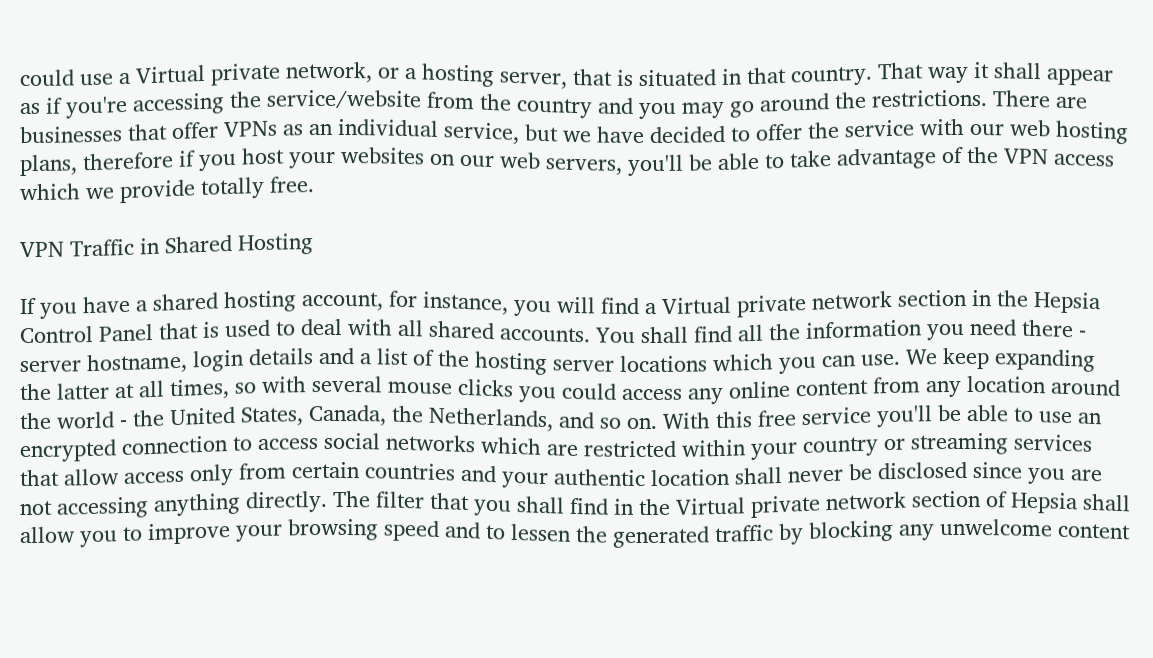could use a Virtual private network, or a hosting server, that is situated in that country. That way it shall appear as if you're accessing the service/website from the country and you may go around the restrictions. There are businesses that offer VPNs as an individual service, but we have decided to offer the service with our web hosting plans, therefore if you host your websites on our web servers, you'll be able to take advantage of the VPN access which we provide totally free.

VPN Traffic in Shared Hosting

If you have a shared hosting account, for instance, you will find a Virtual private network section in the Hepsia Control Panel that is used to deal with all shared accounts. You shall find all the information you need there - server hostname, login details and a list of the hosting server locations which you can use. We keep expanding the latter at all times, so with several mouse clicks you could access any online content from any location around the world - the United States, Canada, the Netherlands, and so on. With this free service you'll be able to use an encrypted connection to access social networks which are restricted within your country or streaming services that allow access only from certain countries and your authentic location shall never be disclosed since you are not accessing anything directly. The filter that you shall find in the Virtual private network section of Hepsia shall allow you to improve your browsing speed and to lessen the generated traffic by blocking any unwelcome content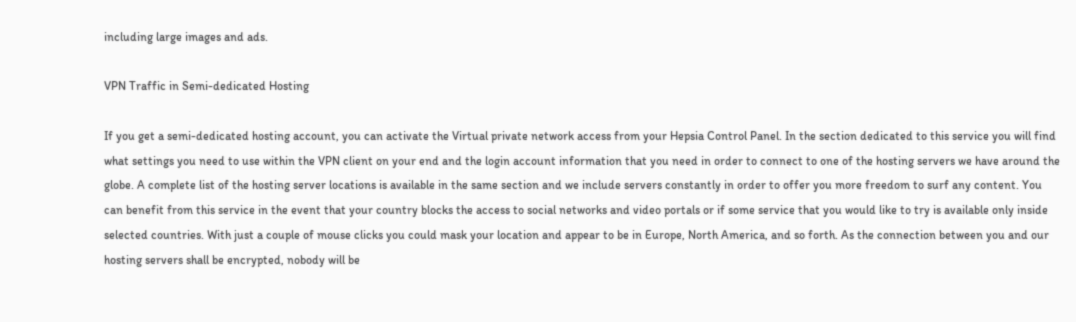including large images and ads.

VPN Traffic in Semi-dedicated Hosting

If you get a semi-dedicated hosting account, you can activate the Virtual private network access from your Hepsia Control Panel. In the section dedicated to this service you will find what settings you need to use within the VPN client on your end and the login account information that you need in order to connect to one of the hosting servers we have around the globe. A complete list of the hosting server locations is available in the same section and we include servers constantly in order to offer you more freedom to surf any content. You can benefit from this service in the event that your country blocks the access to social networks and video portals or if some service that you would like to try is available only inside selected countries. With just a couple of mouse clicks you could mask your location and appear to be in Europe, North America, and so forth. As the connection between you and our hosting servers shall be encrypted, nobody will be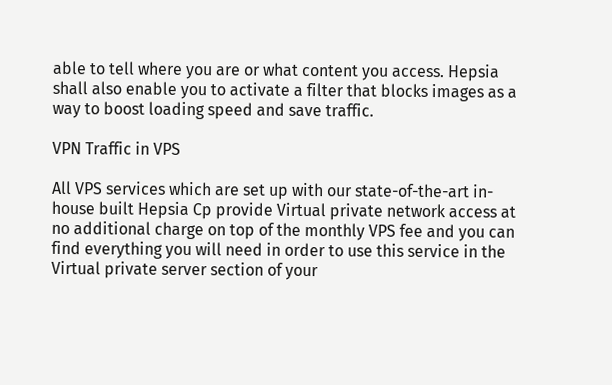able to tell where you are or what content you access. Hepsia shall also enable you to activate a filter that blocks images as a way to boost loading speed and save traffic.

VPN Traffic in VPS

All VPS services which are set up with our state-of-the-art in-house built Hepsia Cp provide Virtual private network access at no additional charge on top of the monthly VPS fee and you can find everything you will need in order to use this service in the Virtual private server section of your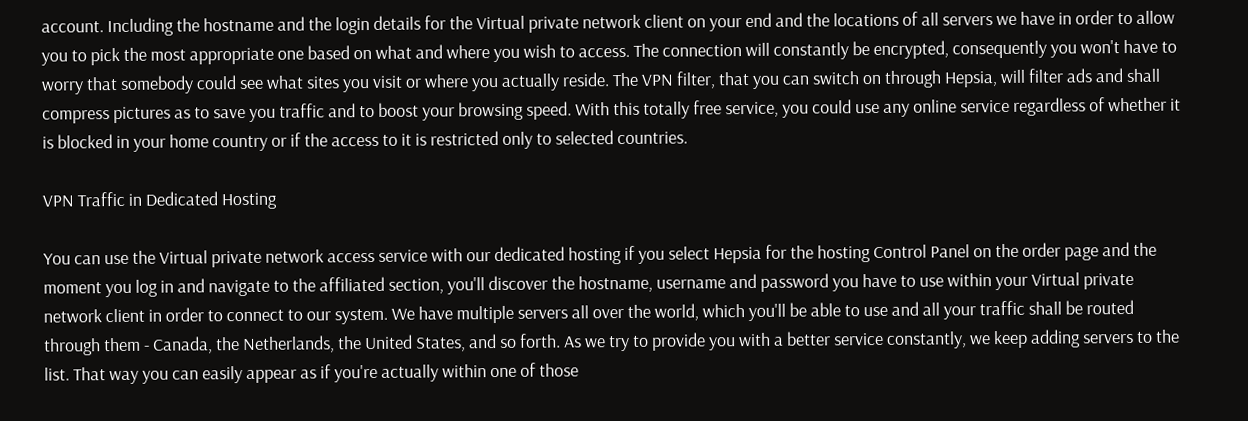account. Including the hostname and the login details for the Virtual private network client on your end and the locations of all servers we have in order to allow you to pick the most appropriate one based on what and where you wish to access. The connection will constantly be encrypted, consequently you won't have to worry that somebody could see what sites you visit or where you actually reside. The VPN filter, that you can switch on through Hepsia, will filter ads and shall compress pictures as to save you traffic and to boost your browsing speed. With this totally free service, you could use any online service regardless of whether it is blocked in your home country or if the access to it is restricted only to selected countries.

VPN Traffic in Dedicated Hosting

You can use the Virtual private network access service with our dedicated hosting if you select Hepsia for the hosting Control Panel on the order page and the moment you log in and navigate to the affiliated section, you'll discover the hostname, username and password you have to use within your Virtual private network client in order to connect to our system. We have multiple servers all over the world, which you'll be able to use and all your traffic shall be routed through them - Canada, the Netherlands, the United States, and so forth. As we try to provide you with a better service constantly, we keep adding servers to the list. That way you can easily appear as if you're actually within one of those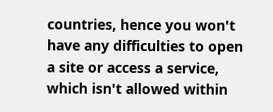countries, hence you won't have any difficulties to open a site or access a service, which isn't allowed within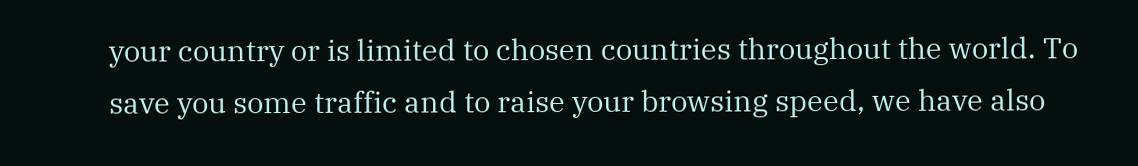your country or is limited to chosen countries throughout the world. To save you some traffic and to raise your browsing speed, we have also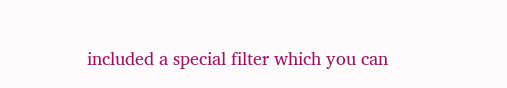included a special filter which you can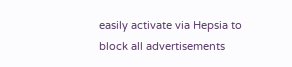easily activate via Hepsia to block all advertisements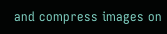and compress images on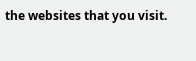the websites that you visit.